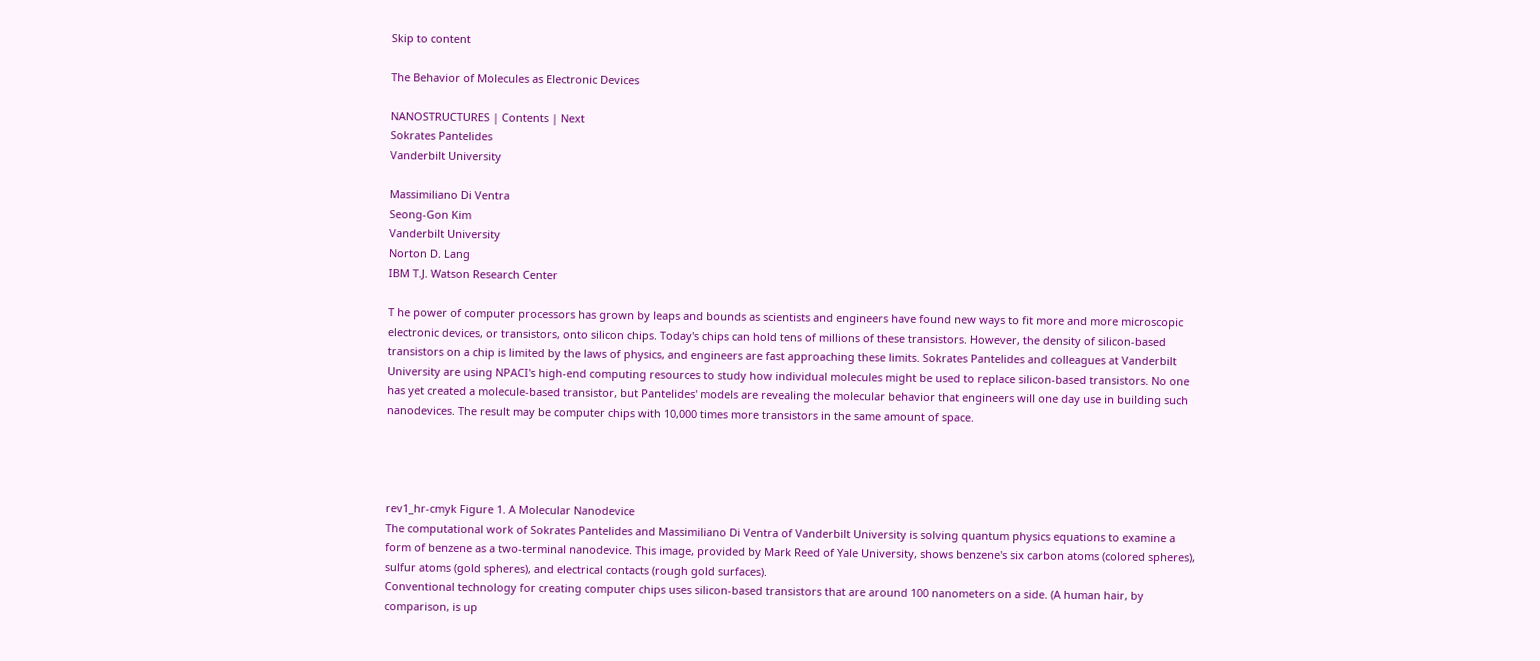Skip to content

The Behavior of Molecules as Electronic Devices

NANOSTRUCTURES | Contents | Next
Sokrates Pantelides
Vanderbilt University

Massimiliano Di Ventra
Seong-Gon Kim
Vanderbilt University
Norton D. Lang
IBM T.J. Watson Research Center

T he power of computer processors has grown by leaps and bounds as scientists and engineers have found new ways to fit more and more microscopic electronic devices, or transistors, onto silicon chips. Today's chips can hold tens of millions of these transistors. However, the density of silicon-based transistors on a chip is limited by the laws of physics, and engineers are fast approaching these limits. Sokrates Pantelides and colleagues at Vanderbilt University are using NPACI's high-end computing resources to study how individual molecules might be used to replace silicon-based transistors. No one has yet created a molecule-based transistor, but Pantelides' models are revealing the molecular behavior that engineers will one day use in building such nanodevices. The result may be computer chips with 10,000 times more transistors in the same amount of space.




rev1_hr-cmyk Figure 1. A Molecular Nanodevice
The computational work of Sokrates Pantelides and Massimiliano Di Ventra of Vanderbilt University is solving quantum physics equations to examine a form of benzene as a two-terminal nanodevice. This image, provided by Mark Reed of Yale University, shows benzene's six carbon atoms (colored spheres), sulfur atoms (gold spheres), and electrical contacts (rough gold surfaces).
Conventional technology for creating computer chips uses silicon-based transistors that are around 100 nanometers on a side. (A human hair, by comparison, is up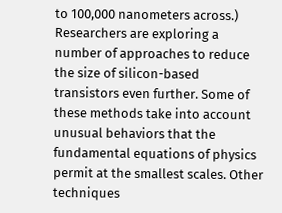to 100,000 nanometers across.) Researchers are exploring a number of approaches to reduce the size of silicon-based transistors even further. Some of these methods take into account unusual behaviors that the fundamental equations of physics permit at the smallest scales. Other techniques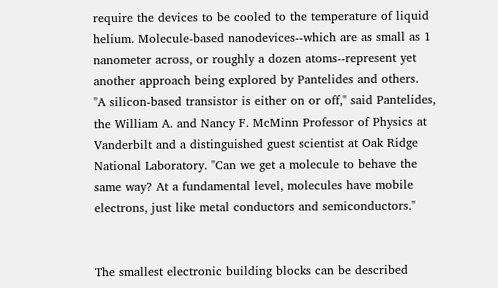require the devices to be cooled to the temperature of liquid helium. Molecule-based nanodevices--which are as small as 1 nanometer across, or roughly a dozen atoms--represent yet another approach being explored by Pantelides and others.
"A silicon-based transistor is either on or off," said Pantelides, the William A. and Nancy F. McMinn Professor of Physics at Vanderbilt and a distinguished guest scientist at Oak Ridge National Laboratory. "Can we get a molecule to behave the same way? At a fundamental level, molecules have mobile electrons, just like metal conductors and semiconductors."


The smallest electronic building blocks can be described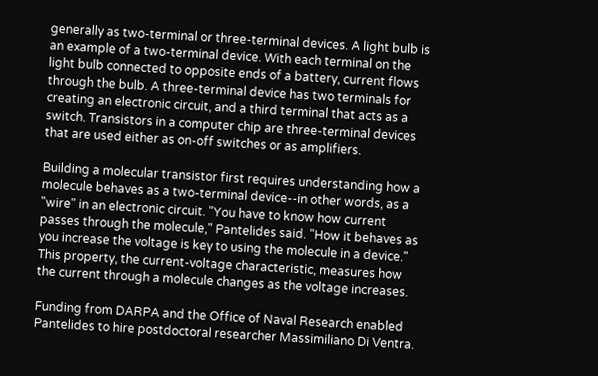generally as two-terminal or three-terminal devices. A light bulb is an example of a two-terminal device. With each terminal on the light bulb connected to opposite ends of a battery, current flows through the bulb. A three-terminal device has two terminals for creating an electronic circuit, and a third terminal that acts as a switch. Transistors in a computer chip are three-terminal devices that are used either as on-off switches or as amplifiers.

Building a molecular transistor first requires understanding how a molecule behaves as a two-terminal device--in other words, as a "wire" in an electronic circuit. "You have to know how current passes through the molecule," Pantelides said. "How it behaves as you increase the voltage is key to using the molecule in a device." This property, the current-voltage characteristic, measures how the current through a molecule changes as the voltage increases.

Funding from DARPA and the Office of Naval Research enabled Pantelides to hire postdoctoral researcher Massimiliano Di Ventra.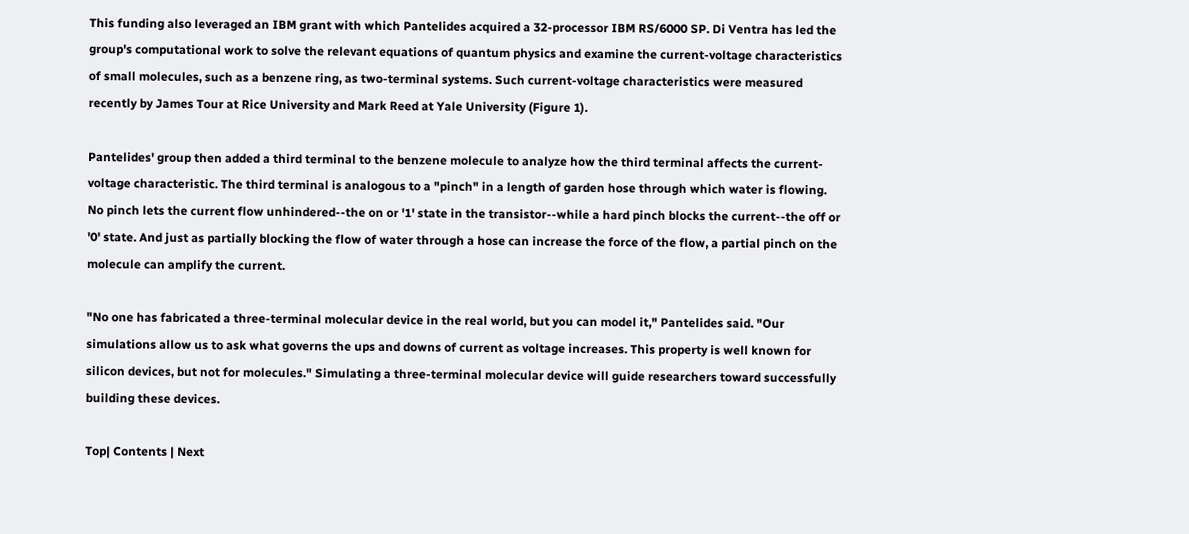This funding also leveraged an IBM grant with which Pantelides acquired a 32-processor IBM RS/6000 SP. Di Ventra has led the group's computational work to solve the relevant equations of quantum physics and examine the current-voltage characteristics of small molecules, such as a benzene ring, as two-terminal systems. Such current-voltage characteristics were measured recently by James Tour at Rice University and Mark Reed at Yale University (Figure 1).

Pantelides' group then added a third terminal to the benzene molecule to analyze how the third terminal affects the current-voltage characteristic. The third terminal is analogous to a "pinch" in a length of garden hose through which water is flowing. No pinch lets the current flow unhindered--the on or '1' state in the transistor--while a hard pinch blocks the current--the off or '0' state. And just as partially blocking the flow of water through a hose can increase the force of the flow, a partial pinch on the molecule can amplify the current.

"No one has fabricated a three-terminal molecular device in the real world, but you can model it," Pantelides said. "Our simulations allow us to ask what governs the ups and downs of current as voltage increases. This property is well known for silicon devices, but not for molecules." Simulating a three-terminal molecular device will guide researchers toward successfully building these devices.

Top| Contents | Next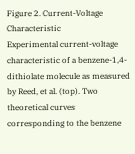Figure 2. Current-Voltage Characteristic
Experimental current-voltage characteristic of a benzene-1,4-dithiolate molecule as measured by Reed, et al. (top). Two theoretical curves corresponding to the benzene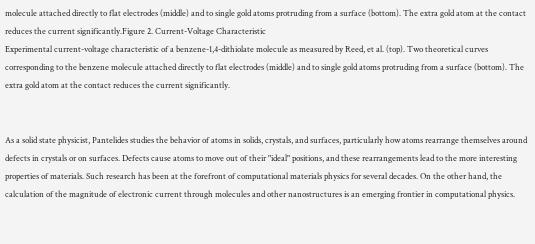molecule attached directly to flat electrodes (middle) and to single gold atoms protruding from a surface (bottom). The extra gold atom at the contact reduces the current significantly.Figure 2. Current-Voltage Characteristic
Experimental current-voltage characteristic of a benzene-1,4-dithiolate molecule as measured by Reed, et al. (top). Two theoretical curves corresponding to the benzene molecule attached directly to flat electrodes (middle) and to single gold atoms protruding from a surface (bottom). The extra gold atom at the contact reduces the current significantly.


As a solid state physicist, Pantelides studies the behavior of atoms in solids, crystals, and surfaces, particularly how atoms rearrange themselves around defects in crystals or on surfaces. Defects cause atoms to move out of their "ideal" positions, and these rearrangements lead to the more interesting properties of materials. Such research has been at the forefront of computational materials physics for several decades. On the other hand, the calculation of the magnitude of electronic current through molecules and other nanostructures is an emerging frontier in computational physics.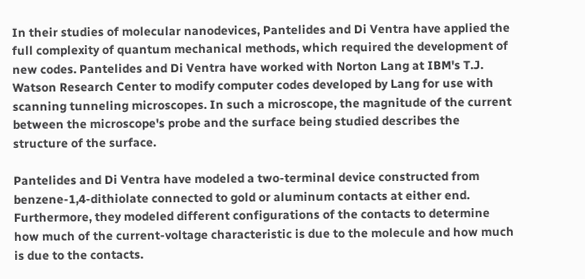In their studies of molecular nanodevices, Pantelides and Di Ventra have applied the full complexity of quantum mechanical methods, which required the development of new codes. Pantelides and Di Ventra have worked with Norton Lang at IBM's T.J. Watson Research Center to modify computer codes developed by Lang for use with scanning tunneling microscopes. In such a microscope, the magnitude of the current between the microscope's probe and the surface being studied describes the structure of the surface.

Pantelides and Di Ventra have modeled a two-terminal device constructed from benzene-1,4-dithiolate connected to gold or aluminum contacts at either end. Furthermore, they modeled different configurations of the contacts to determine how much of the current-voltage characteristic is due to the molecule and how much is due to the contacts.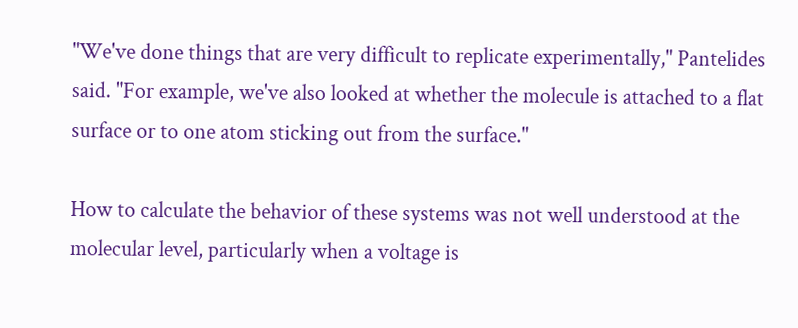"We've done things that are very difficult to replicate experimentally," Pantelides said. "For example, we've also looked at whether the molecule is attached to a flat surface or to one atom sticking out from the surface."

How to calculate the behavior of these systems was not well understood at the molecular level, particularly when a voltage is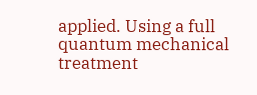applied. Using a full quantum mechanical treatment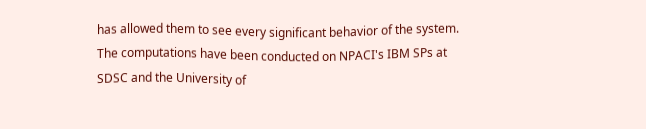has allowed them to see every significant behavior of the system. The computations have been conducted on NPACI's IBM SPs at SDSC and the University of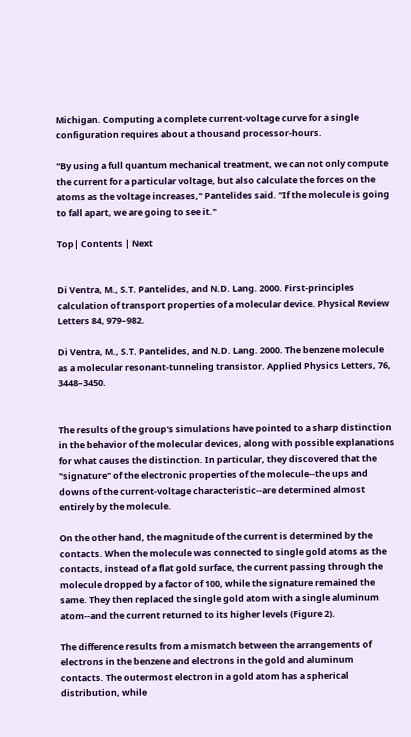Michigan. Computing a complete current-voltage curve for a single configuration requires about a thousand processor-hours.

"By using a full quantum mechanical treatment, we can not only compute the current for a particular voltage, but also calculate the forces on the atoms as the voltage increases," Pantelides said. "If the molecule is going to fall apart, we are going to see it."

Top| Contents | Next


Di Ventra, M., S.T. Pantelides, and N.D. Lang. 2000. First-principles calculation of transport properties of a molecular device. Physical Review Letters 84, 979–982.

Di Ventra, M., S.T. Pantelides, and N.D. Lang. 2000. The benzene molecule as a molecular resonant-tunneling transistor. Applied Physics Letters, 76, 3448–3450.


The results of the group's simulations have pointed to a sharp distinction in the behavior of the molecular devices, along with possible explanations for what causes the distinction. In particular, they discovered that the "signature" of the electronic properties of the molecule--the ups and downs of the current-voltage characteristic--are determined almost entirely by the molecule.

On the other hand, the magnitude of the current is determined by the contacts. When the molecule was connected to single gold atoms as the contacts, instead of a flat gold surface, the current passing through the molecule dropped by a factor of 100, while the signature remained the same. They then replaced the single gold atom with a single aluminum atom--and the current returned to its higher levels (Figure 2).

The difference results from a mismatch between the arrangements of electrons in the benzene and electrons in the gold and aluminum contacts. The outermost electron in a gold atom has a spherical distribution, while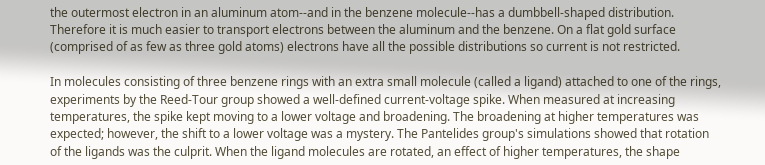the outermost electron in an aluminum atom--and in the benzene molecule--has a dumbbell-shaped distribution. Therefore it is much easier to transport electrons between the aluminum and the benzene. On a flat gold surface (comprised of as few as three gold atoms) electrons have all the possible distributions so current is not restricted.

In molecules consisting of three benzene rings with an extra small molecule (called a ligand) attached to one of the rings, experiments by the Reed-Tour group showed a well-defined current-voltage spike. When measured at increasing temperatures, the spike kept moving to a lower voltage and broadening. The broadening at higher temperatures was expected; however, the shift to a lower voltage was a mystery. The Pantelides group's simulations showed that rotation of the ligands was the culprit. When the ligand molecules are rotated, an effect of higher temperatures, the shape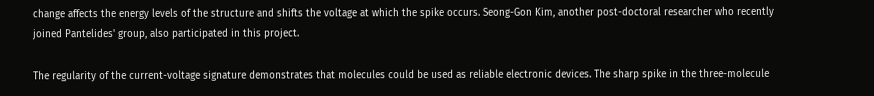change affects the energy levels of the structure and shifts the voltage at which the spike occurs. Seong-Gon Kim, another post-doctoral researcher who recently joined Pantelides' group, also participated in this project.

The regularity of the current-voltage signature demonstrates that molecules could be used as reliable electronic devices. The sharp spike in the three-molecule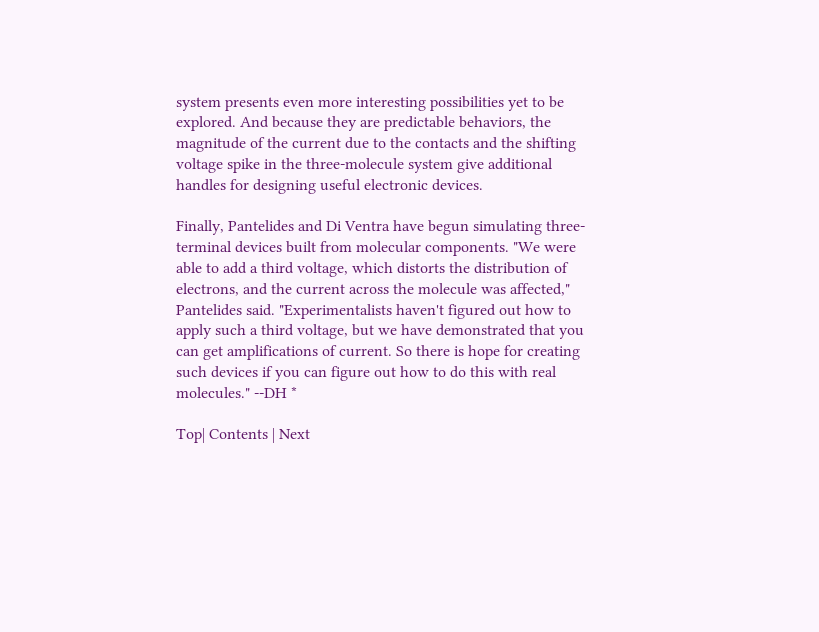system presents even more interesting possibilities yet to be explored. And because they are predictable behaviors, the magnitude of the current due to the contacts and the shifting voltage spike in the three-molecule system give additional handles for designing useful electronic devices.

Finally, Pantelides and Di Ventra have begun simulating three-terminal devices built from molecular components. "We were able to add a third voltage, which distorts the distribution of electrons, and the current across the molecule was affected," Pantelides said. "Experimentalists haven't figured out how to apply such a third voltage, but we have demonstrated that you can get amplifications of current. So there is hope for creating such devices if you can figure out how to do this with real molecules." --DH *

Top| Contents | Next